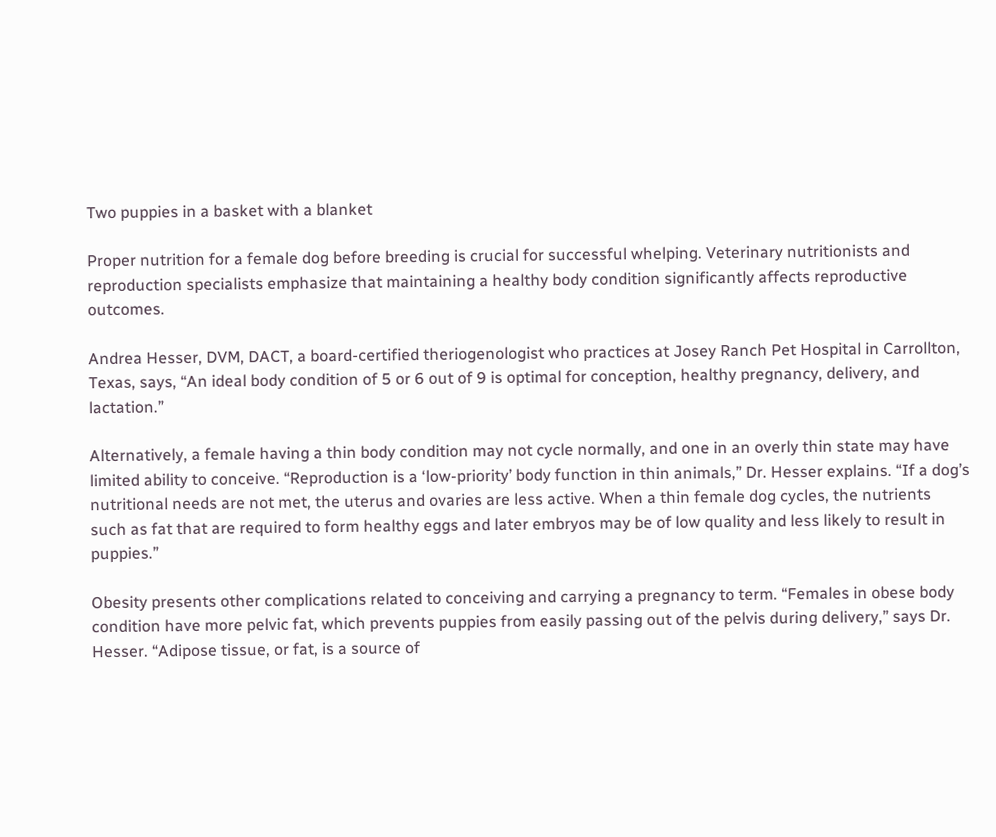Two puppies in a basket with a blanket

Proper nutrition for a female dog before breeding is crucial for successful whelping. Veterinary nutritionists and reproduction specialists emphasize that maintaining a healthy body condition significantly affects reproductive outcomes.

Andrea Hesser, DVM, DACT, a board-certified theriogenologist who practices at Josey Ranch Pet Hospital in Carrollton, Texas, says, “An ideal body condition of 5 or 6 out of 9 is optimal for conception, healthy pregnancy, delivery, and lactation.”

Alternatively, a female having a thin body condition may not cycle normally, and one in an overly thin state may have limited ability to conceive. “Reproduction is a ‘low-priority’ body function in thin animals,” Dr. Hesser explains. “If a dog’s nutritional needs are not met, the uterus and ovaries are less active. When a thin female dog cycles, the nutrients such as fat that are required to form healthy eggs and later embryos may be of low quality and less likely to result in puppies.”

Obesity presents other complications related to conceiving and carrying a pregnancy to term. “Females in obese body condition have more pelvic fat, which prevents puppies from easily passing out of the pelvis during delivery,” says Dr. Hesser. “Adipose tissue, or fat, is a source of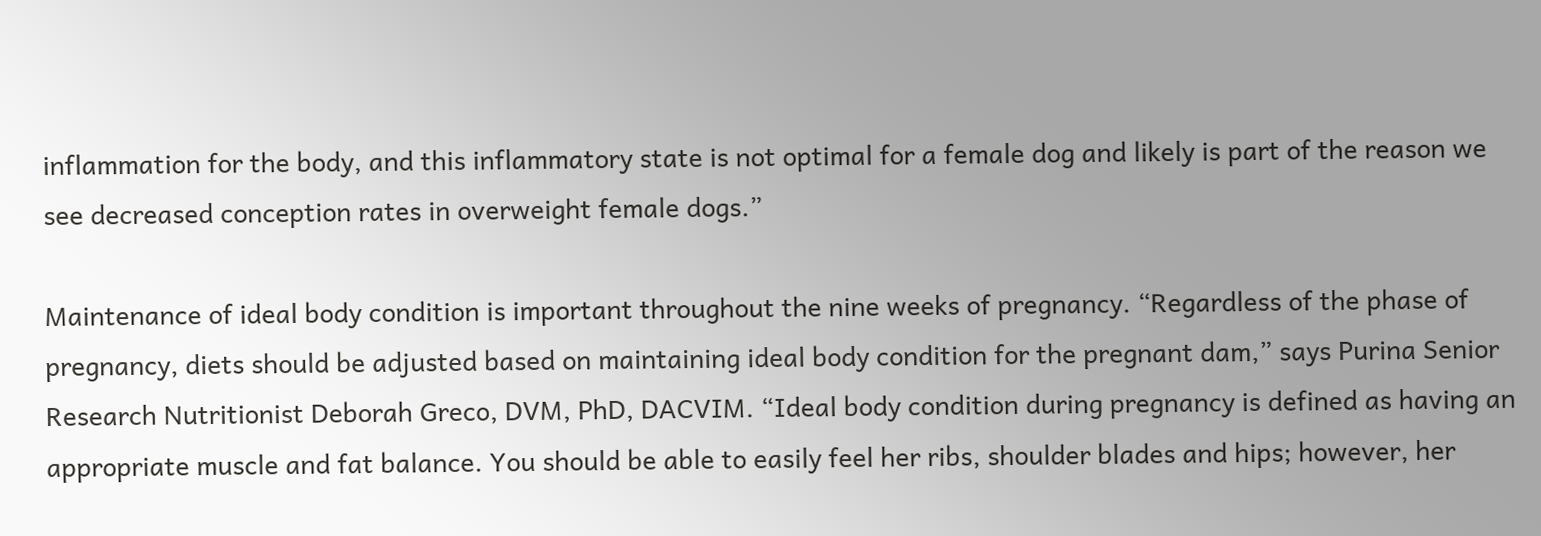inflammation for the body, and this inflammatory state is not optimal for a female dog and likely is part of the reason we see decreased conception rates in overweight female dogs.”

Maintenance of ideal body condition is important throughout the nine weeks of pregnancy. “Regardless of the phase of pregnancy, diets should be adjusted based on maintaining ideal body condition for the pregnant dam,” says Purina Senior Research Nutritionist Deborah Greco, DVM, PhD, DACVIM. “Ideal body condition during pregnancy is defined as having an appropriate muscle and fat balance. You should be able to easily feel her ribs, shoulder blades and hips; however, her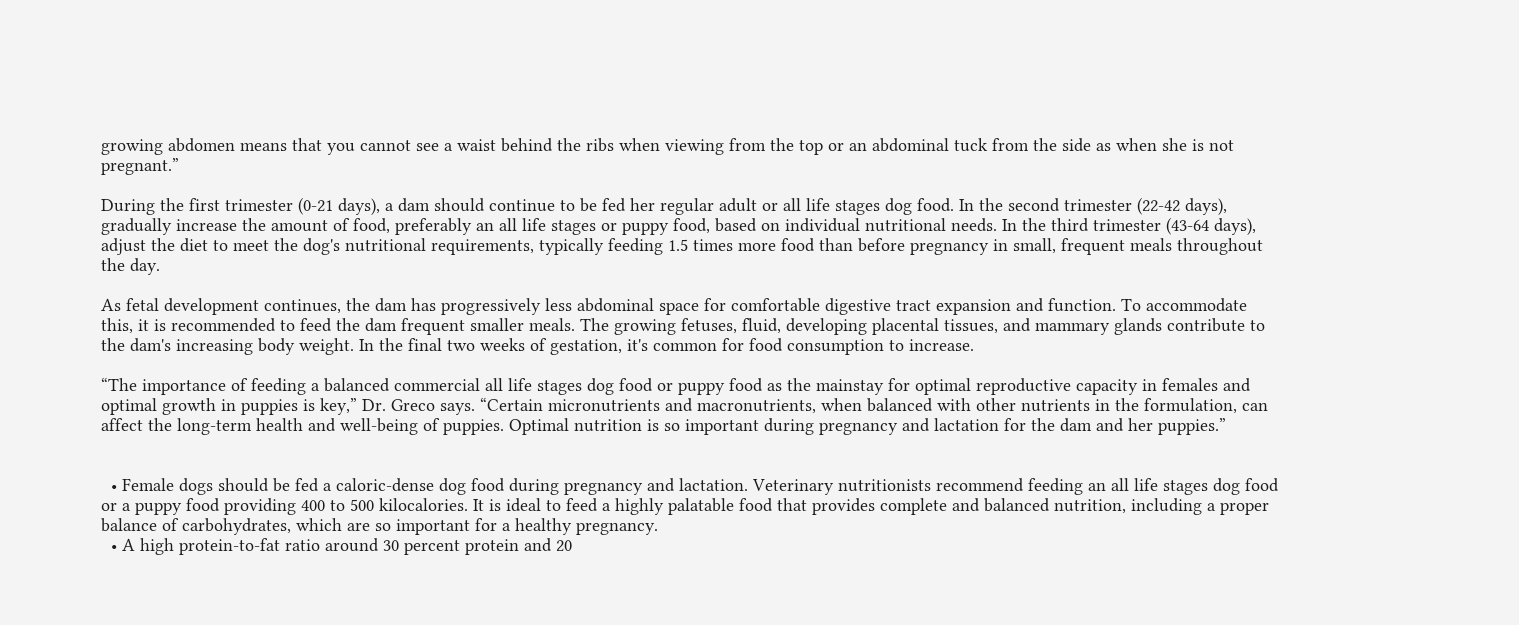growing abdomen means that you cannot see a waist behind the ribs when viewing from the top or an abdominal tuck from the side as when she is not pregnant.”

During the first trimester (0-21 days), a dam should continue to be fed her regular adult or all life stages dog food. In the second trimester (22-42 days), gradually increase the amount of food, preferably an all life stages or puppy food, based on individual nutritional needs. In the third trimester (43-64 days), adjust the diet to meet the dog's nutritional requirements, typically feeding 1.5 times more food than before pregnancy in small, frequent meals throughout the day.

As fetal development continues, the dam has progressively less abdominal space for comfortable digestive tract expansion and function. To accommodate this, it is recommended to feed the dam frequent smaller meals. The growing fetuses, fluid, developing placental tissues, and mammary glands contribute to the dam's increasing body weight. In the final two weeks of gestation, it's common for food consumption to increase.

“The importance of feeding a balanced commercial all life stages dog food or puppy food as the mainstay for optimal reproductive capacity in females and optimal growth in puppies is key,” Dr. Greco says. “Certain micronutrients and macronutrients, when balanced with other nutrients in the formulation, can affect the long-term health and well-being of puppies. Optimal nutrition is so important during pregnancy and lactation for the dam and her puppies.”


  • Female dogs should be fed a caloric-dense dog food during pregnancy and lactation. Veterinary nutritionists recommend feeding an all life stages dog food or a puppy food providing 400 to 500 kilocalories. It is ideal to feed a highly palatable food that provides complete and balanced nutrition, including a proper balance of carbohydrates, which are so important for a healthy pregnancy.
  • A high protein-to-fat ratio around 30 percent protein and 20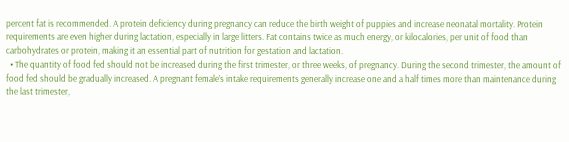percent fat is recommended. A protein deficiency during pregnancy can reduce the birth weight of puppies and increase neonatal mortality. Protein requirements are even higher during lactation, especially in large litters. Fat contains twice as much energy, or kilocalories, per unit of food than carbohydrates or protein, making it an essential part of nutrition for gestation and lactation.
  • The quantity of food fed should not be increased during the first trimester, or three weeks, of pregnancy. During the second trimester, the amount of food fed should be gradually increased. A pregnant female’s intake requirements generally increase one and a half times more than maintenance during the last trimester,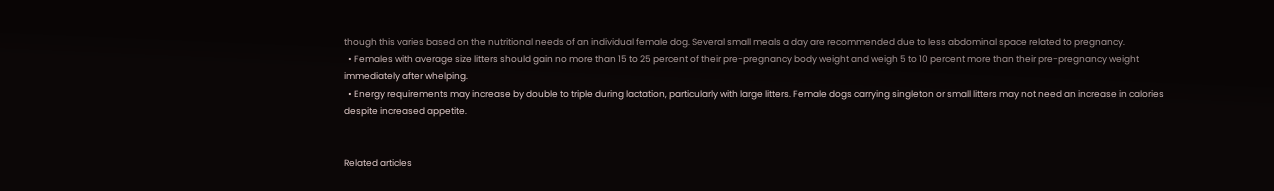though this varies based on the nutritional needs of an individual female dog. Several small meals a day are recommended due to less abdominal space related to pregnancy.
  • Females with average size litters should gain no more than 15 to 25 percent of their pre-pregnancy body weight and weigh 5 to 10 percent more than their pre-pregnancy weight immediately after whelping.
  • Energy requirements may increase by double to triple during lactation, particularly with large litters. Female dogs carrying singleton or small litters may not need an increase in calories despite increased appetite.


Related articles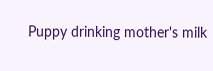Puppy drinking mother's milk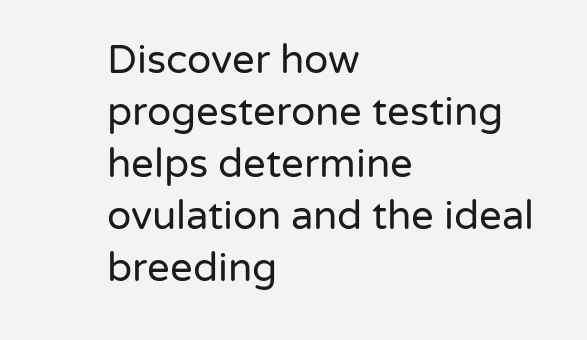Discover how progesterone testing helps determine ovulation and the ideal breeding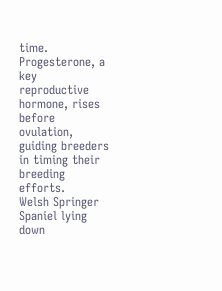time. Progesterone, a key reproductive hormone, rises before ovulation, guiding breeders in timing their breeding efforts.
Welsh Springer Spaniel lying down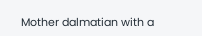Mother dalmatian with a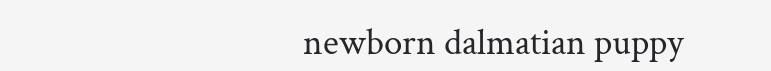newborn dalmatian puppy